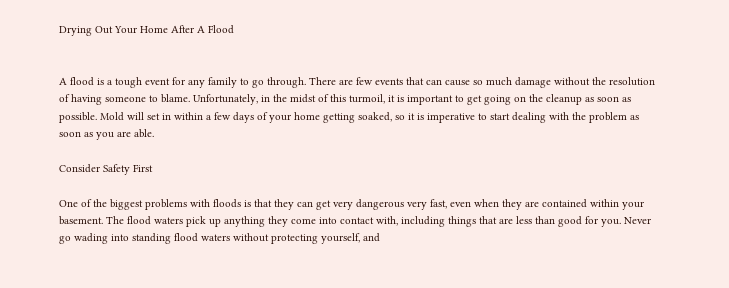Drying Out Your Home After A Flood


A flood is a tough event for any family to go through. There are few events that can cause so much damage without the resolution of having someone to blame. Unfortunately, in the midst of this turmoil, it is important to get going on the cleanup as soon as possible. Mold will set in within a few days of your home getting soaked, so it is imperative to start dealing with the problem as soon as you are able.

Consider Safety First

One of the biggest problems with floods is that they can get very dangerous very fast, even when they are contained within your basement. The flood waters pick up anything they come into contact with, including things that are less than good for you. Never go wading into standing flood waters without protecting yourself, and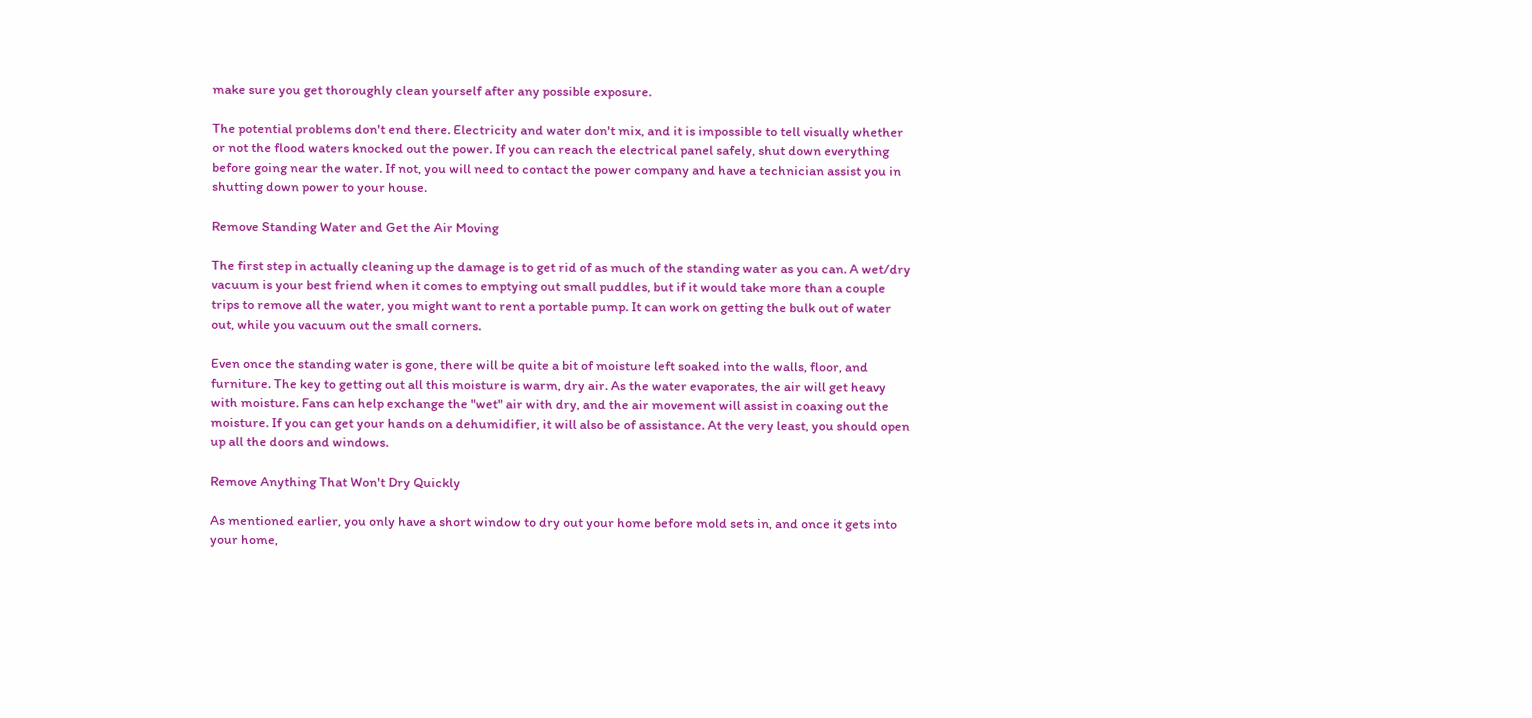make sure you get thoroughly clean yourself after any possible exposure.

The potential problems don't end there. Electricity and water don't mix, and it is impossible to tell visually whether or not the flood waters knocked out the power. If you can reach the electrical panel safely, shut down everything before going near the water. If not, you will need to contact the power company and have a technician assist you in shutting down power to your house.

Remove Standing Water and Get the Air Moving

The first step in actually cleaning up the damage is to get rid of as much of the standing water as you can. A wet/dry vacuum is your best friend when it comes to emptying out small puddles, but if it would take more than a couple trips to remove all the water, you might want to rent a portable pump. It can work on getting the bulk out of water out, while you vacuum out the small corners.

Even once the standing water is gone, there will be quite a bit of moisture left soaked into the walls, floor, and furniture. The key to getting out all this moisture is warm, dry air. As the water evaporates, the air will get heavy with moisture. Fans can help exchange the "wet" air with dry, and the air movement will assist in coaxing out the moisture. If you can get your hands on a dehumidifier, it will also be of assistance. At the very least, you should open up all the doors and windows.

Remove Anything That Won't Dry Quickly

As mentioned earlier, you only have a short window to dry out your home before mold sets in, and once it gets into your home,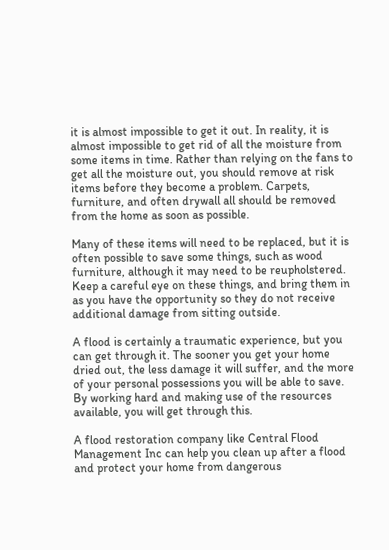it is almost impossible to get it out. In reality, it is almost impossible to get rid of all the moisture from some items in time. Rather than relying on the fans to get all the moisture out, you should remove at risk items before they become a problem. Carpets, furniture, and often drywall all should be removed from the home as soon as possible.

Many of these items will need to be replaced, but it is often possible to save some things, such as wood furniture, although it may need to be reupholstered. Keep a careful eye on these things, and bring them in as you have the opportunity so they do not receive additional damage from sitting outside.

A flood is certainly a traumatic experience, but you can get through it. The sooner you get your home dried out, the less damage it will suffer, and the more of your personal possessions you will be able to save. By working hard and making use of the resources available, you will get through this.

A flood restoration company like Central Flood Management Inc can help you clean up after a flood and protect your home from dangerous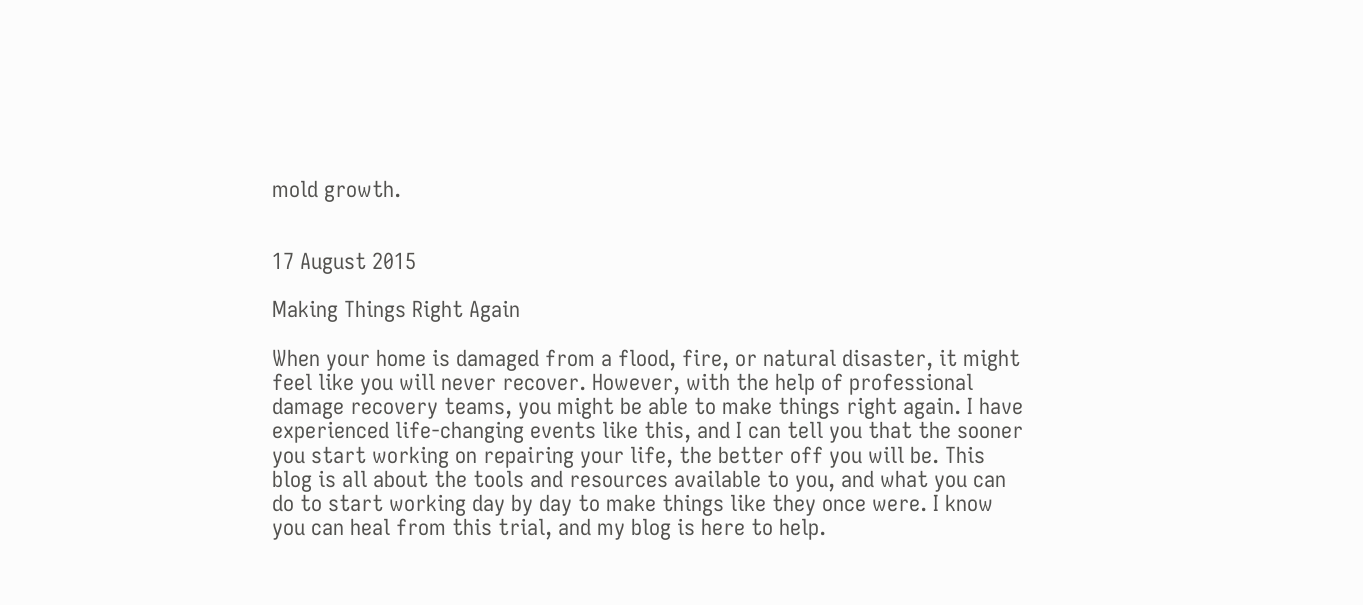mold growth.


17 August 2015

Making Things Right Again

When your home is damaged from a flood, fire, or natural disaster, it might feel like you will never recover. However, with the help of professional damage recovery teams, you might be able to make things right again. I have experienced life-changing events like this, and I can tell you that the sooner you start working on repairing your life, the better off you will be. This blog is all about the tools and resources available to you, and what you can do to start working day by day to make things like they once were. I know you can heal from this trial, and my blog is here to help.